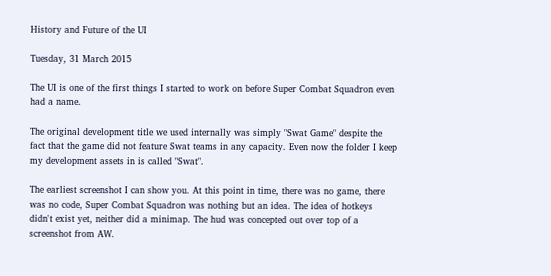History and Future of the UI

Tuesday, 31 March 2015

The UI is one of the first things I started to work on before Super Combat Squadron even had a name.

The original development title we used internally was simply "Swat Game" despite the fact that the game did not feature Swat teams in any capacity. Even now the folder I keep my development assets in is called "Swat".

The earliest screenshot I can show you. At this point in time, there was no game, there was no code, Super Combat Squadron was nothing but an idea. The idea of hotkeys didn't exist yet, neither did a minimap. The hud was concepted out over top of a screenshot from AW.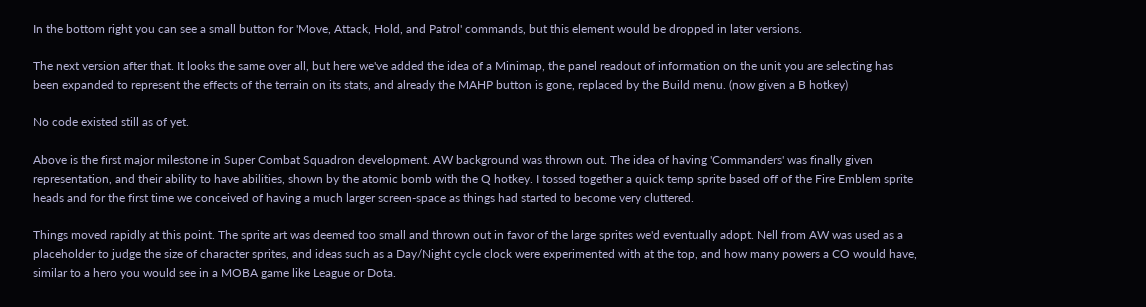In the bottom right you can see a small button for 'Move, Attack, Hold, and Patrol' commands, but this element would be dropped in later versions.

The next version after that. It looks the same over all, but here we've added the idea of a Minimap, the panel readout of information on the unit you are selecting has been expanded to represent the effects of the terrain on its stats, and already the MAHP button is gone, replaced by the Build menu. (now given a B hotkey)

No code existed still as of yet.

Above is the first major milestone in Super Combat Squadron development. AW background was thrown out. The idea of having 'Commanders' was finally given representation, and their ability to have abilities, shown by the atomic bomb with the Q hotkey. I tossed together a quick temp sprite based off of the Fire Emblem sprite heads and for the first time we conceived of having a much larger screen-space as things had started to become very cluttered.

Things moved rapidly at this point. The sprite art was deemed too small and thrown out in favor of the large sprites we'd eventually adopt. Nell from AW was used as a placeholder to judge the size of character sprites, and ideas such as a Day/Night cycle clock were experimented with at the top, and how many powers a CO would have, similar to a hero you would see in a MOBA game like League or Dota.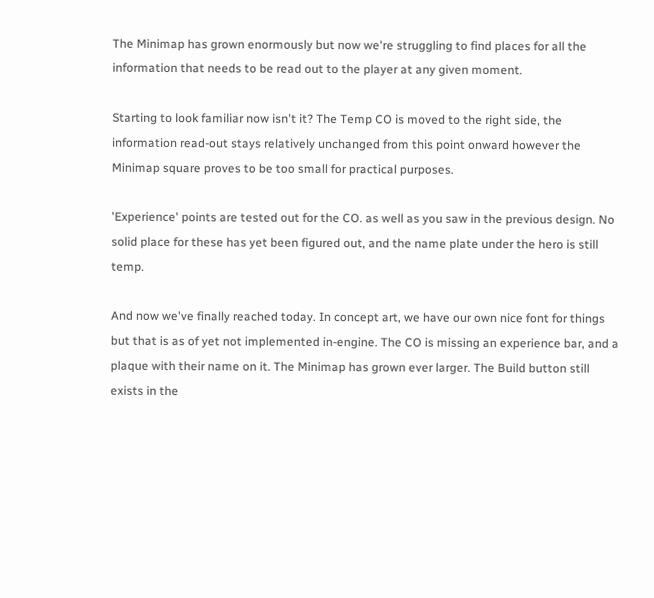The Minimap has grown enormously but now we're struggling to find places for all the information that needs to be read out to the player at any given moment.

Starting to look familiar now isn't it? The Temp CO is moved to the right side, the information read-out stays relatively unchanged from this point onward however the Minimap square proves to be too small for practical purposes.

'Experience' points are tested out for the CO. as well as you saw in the previous design. No solid place for these has yet been figured out, and the name plate under the hero is still temp.

And now we've finally reached today. In concept art, we have our own nice font for things but that is as of yet not implemented in-engine. The CO is missing an experience bar, and a plaque with their name on it. The Minimap has grown ever larger. The Build button still exists in the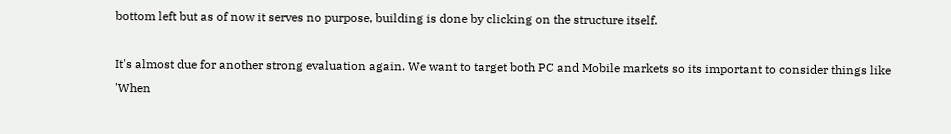bottom left but as of now it serves no purpose, building is done by clicking on the structure itself.

It's almost due for another strong evaluation again. We want to target both PC and Mobile markets so its important to consider things like 'When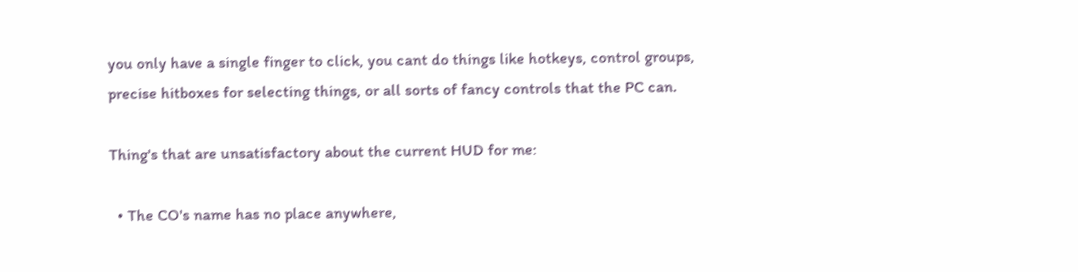you only have a single finger to click, you cant do things like hotkeys, control groups, precise hitboxes for selecting things, or all sorts of fancy controls that the PC can.

Thing's that are unsatisfactory about the current HUD for me:

  • The CO's name has no place anywhere,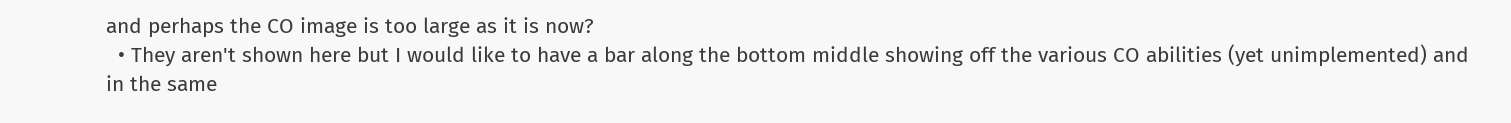and perhaps the CO image is too large as it is now?
  • They aren't shown here but I would like to have a bar along the bottom middle showing off the various CO abilities (yet unimplemented) and in the same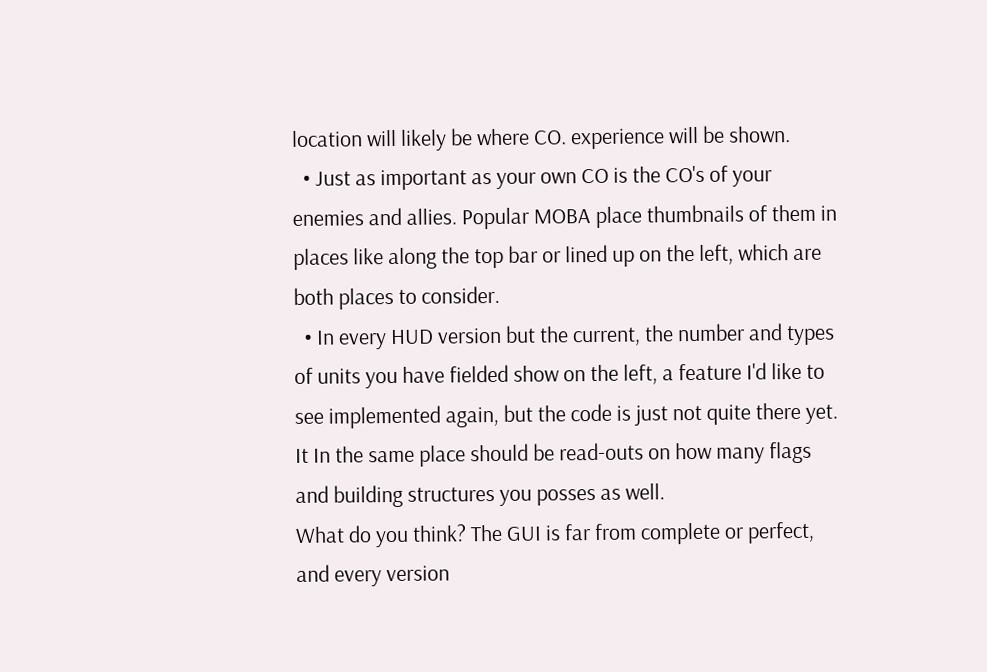location will likely be where CO. experience will be shown.
  • Just as important as your own CO is the CO's of your enemies and allies. Popular MOBA place thumbnails of them in places like along the top bar or lined up on the left, which are both places to consider.
  • In every HUD version but the current, the number and types of units you have fielded show on the left, a feature I'd like to see implemented again, but the code is just not quite there yet. It In the same place should be read-outs on how many flags and building structures you posses as well.
What do you think? The GUI is far from complete or perfect, and every version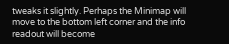tweaks it slightly. Perhaps the Minimap will move to the bottom left corner and the info readout will become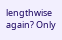lengthwise again? Only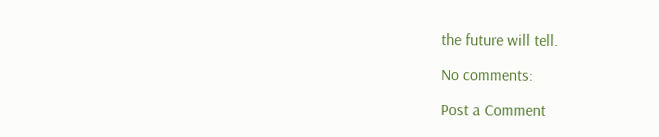the future will tell.

No comments:

Post a Comment